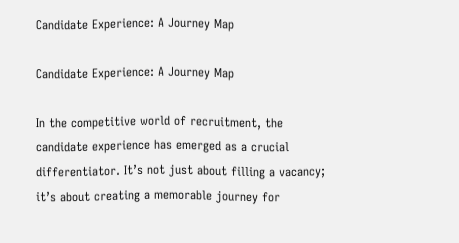Candidate Experience: A Journey Map

Candidate Experience: A Journey Map

In the competitive world of recruitment, the candidate experience has emerged as a crucial differentiator. It’s not just about filling a vacancy; it’s about creating a memorable journey for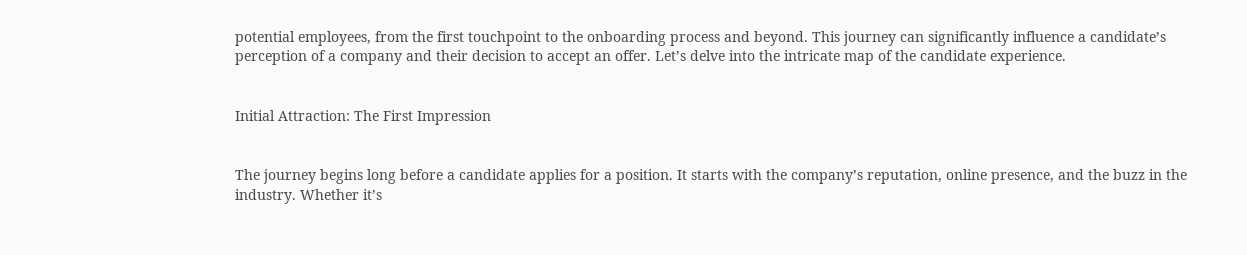potential employees, from the first touchpoint to the onboarding process and beyond. This journey can significantly influence a candidate’s perception of a company and their decision to accept an offer. Let’s delve into the intricate map of the candidate experience.


Initial Attraction: The First Impression


The journey begins long before a candidate applies for a position. It starts with the company’s reputation, online presence, and the buzz in the industry. Whether it’s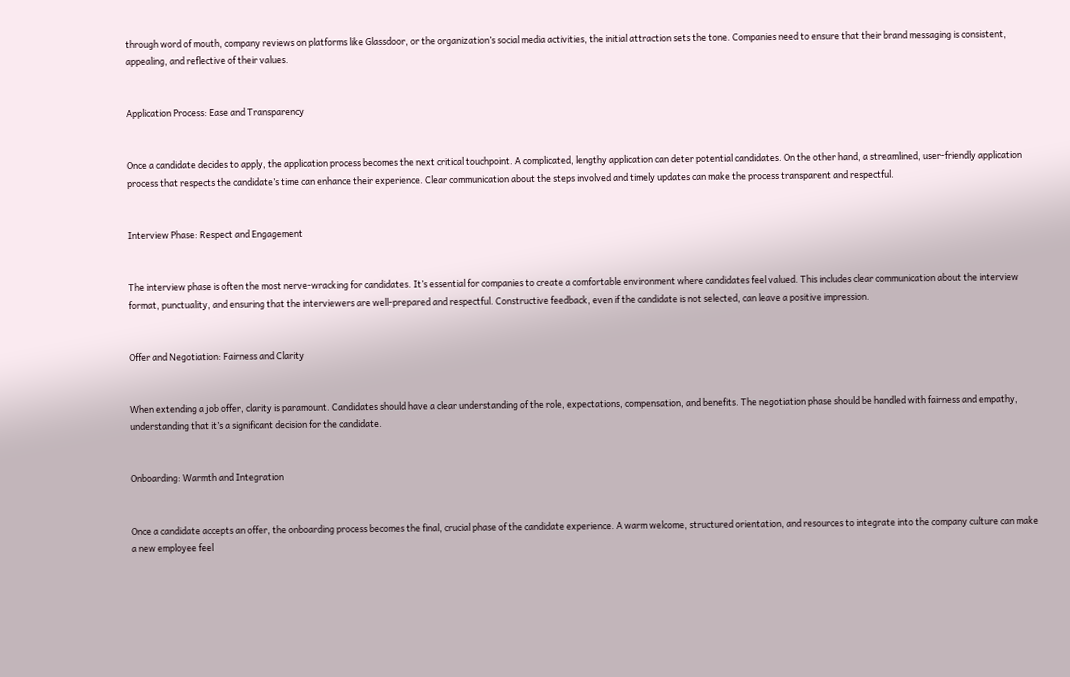through word of mouth, company reviews on platforms like Glassdoor, or the organization’s social media activities, the initial attraction sets the tone. Companies need to ensure that their brand messaging is consistent, appealing, and reflective of their values.


Application Process: Ease and Transparency


Once a candidate decides to apply, the application process becomes the next critical touchpoint. A complicated, lengthy application can deter potential candidates. On the other hand, a streamlined, user-friendly application process that respects the candidate’s time can enhance their experience. Clear communication about the steps involved and timely updates can make the process transparent and respectful.


Interview Phase: Respect and Engagement


The interview phase is often the most nerve-wracking for candidates. It’s essential for companies to create a comfortable environment where candidates feel valued. This includes clear communication about the interview format, punctuality, and ensuring that the interviewers are well-prepared and respectful. Constructive feedback, even if the candidate is not selected, can leave a positive impression.


Offer and Negotiation: Fairness and Clarity


When extending a job offer, clarity is paramount. Candidates should have a clear understanding of the role, expectations, compensation, and benefits. The negotiation phase should be handled with fairness and empathy, understanding that it’s a significant decision for the candidate.


Onboarding: Warmth and Integration


Once a candidate accepts an offer, the onboarding process becomes the final, crucial phase of the candidate experience. A warm welcome, structured orientation, and resources to integrate into the company culture can make a new employee feel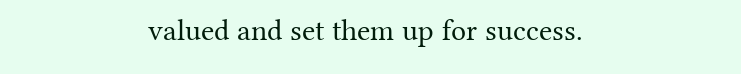valued and set them up for success.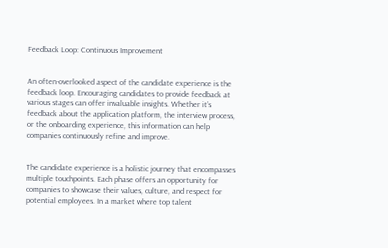Feedback Loop: Continuous Improvement


An often-overlooked aspect of the candidate experience is the feedback loop. Encouraging candidates to provide feedback at various stages can offer invaluable insights. Whether it’s feedback about the application platform, the interview process, or the onboarding experience, this information can help companies continuously refine and improve.


The candidate experience is a holistic journey that encompasses multiple touchpoints. Each phase offers an opportunity for companies to showcase their values, culture, and respect for potential employees. In a market where top talent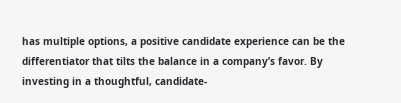has multiple options, a positive candidate experience can be the differentiator that tilts the balance in a company’s favor. By investing in a thoughtful, candidate-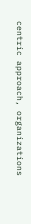centric approach, organizations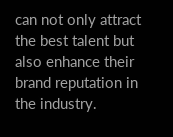can not only attract the best talent but also enhance their brand reputation in the industry.